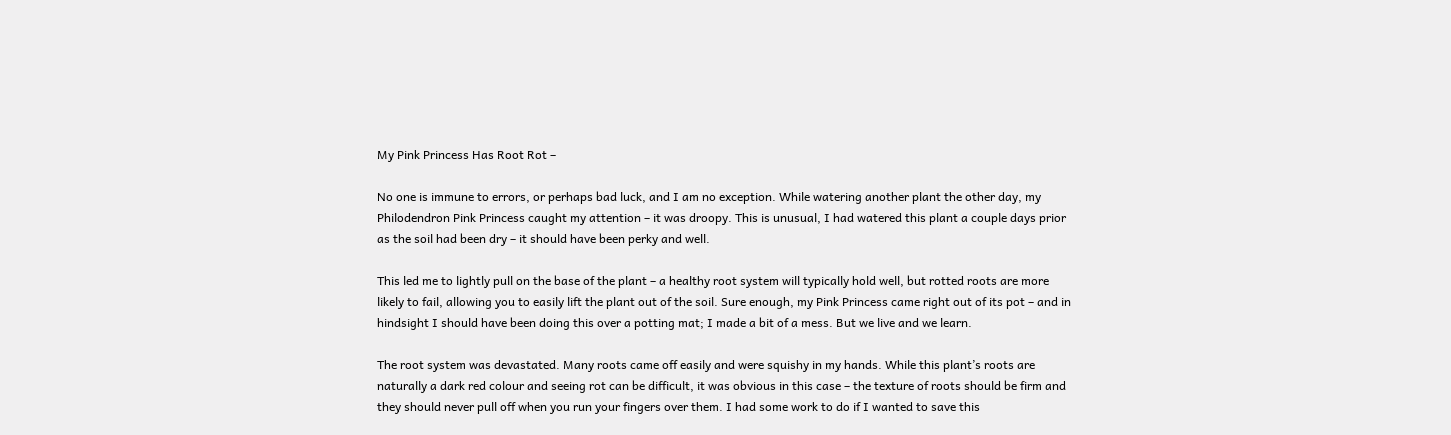My Pink Princess Has Root Rot –

No one is immune to errors, or perhaps bad luck, and I am no exception. While watering another plant the other day, my Philodendron Pink Princess caught my attention – it was droopy. This is unusual, I had watered this plant a couple days prior as the soil had been dry – it should have been perky and well.

This led me to lightly pull on the base of the plant – a healthy root system will typically hold well, but rotted roots are more likely to fail, allowing you to easily lift the plant out of the soil. Sure enough, my Pink Princess came right out of its pot – and in hindsight I should have been doing this over a potting mat; I made a bit of a mess. But we live and we learn.

The root system was devastated. Many roots came off easily and were squishy in my hands. While this plant’s roots are naturally a dark red colour and seeing rot can be difficult, it was obvious in this case – the texture of roots should be firm and they should never pull off when you run your fingers over them. I had some work to do if I wanted to save this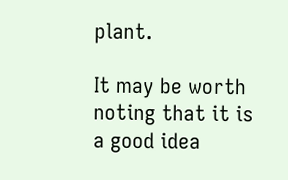plant.

It may be worth noting that it is a good idea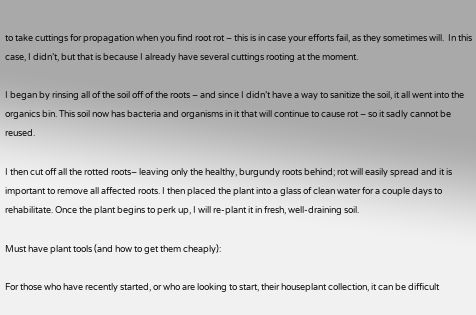to take cuttings for propagation when you find root rot – this is in case your efforts fail, as they sometimes will.  In this case, I didn’t, but that is because I already have several cuttings rooting at the moment.

I began by rinsing all of the soil off of the roots – and since I didn’t have a way to sanitize the soil, it all went into the organics bin. This soil now has bacteria and organisms in it that will continue to cause rot – so it sadly cannot be reused.

I then cut off all the rotted roots– leaving only the healthy, burgundy roots behind; rot will easily spread and it is important to remove all affected roots. I then placed the plant into a glass of clean water for a couple days to rehabilitate. Once the plant begins to perk up, I will re-plant it in fresh, well-draining soil.

Must have plant tools (and how to get them cheaply):

For those who have recently started, or who are looking to start, their houseplant collection, it can be difficult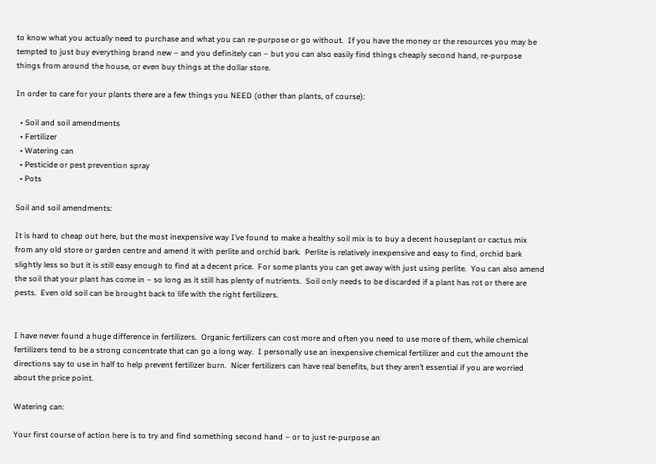to know what you actually need to purchase and what you can re-purpose or go without.  If you have the money or the resources you may be tempted to just buy everything brand new – and you definitely can – but you can also easily find things cheaply second hand, re-purpose things from around the house, or even buy things at the dollar store.

In order to care for your plants there are a few things you NEED (other than plants, of course):

  • Soil and soil amendments
  • Fertilizer
  • Watering can
  • Pesticide or pest prevention spray
  • Pots

Soil and soil amendments:

It is hard to cheap out here, but the most inexpensive way I’ve found to make a healthy soil mix is to buy a decent houseplant or cactus mix from any old store or garden centre and amend it with perlite and orchid bark.  Perlite is relatively inexpensive and easy to find, orchid bark slightly less so but it is still easy enough to find at a decent price.  For some plants you can get away with just using perlite.  You can also amend the soil that your plant has come in – so long as it still has plenty of nutrients.  Soil only needs to be discarded if a plant has rot or there are pests.  Even old soil can be brought back to life with the right fertilizers.


I have never found a huge difference in fertilizers.  Organic fertilizers can cost more and often you need to use more of them, while chemical fertilizers tend to be a strong concentrate that can go a long way.  I personally use an inexpensive chemical fertilizer and cut the amount the directions say to use in half to help prevent fertilizer burn.  Nicer fertilizers can have real benefits, but they aren’t essential if you are worried about the price point.

Watering can:

Your first course of action here is to try and find something second hand – or to just re-purpose an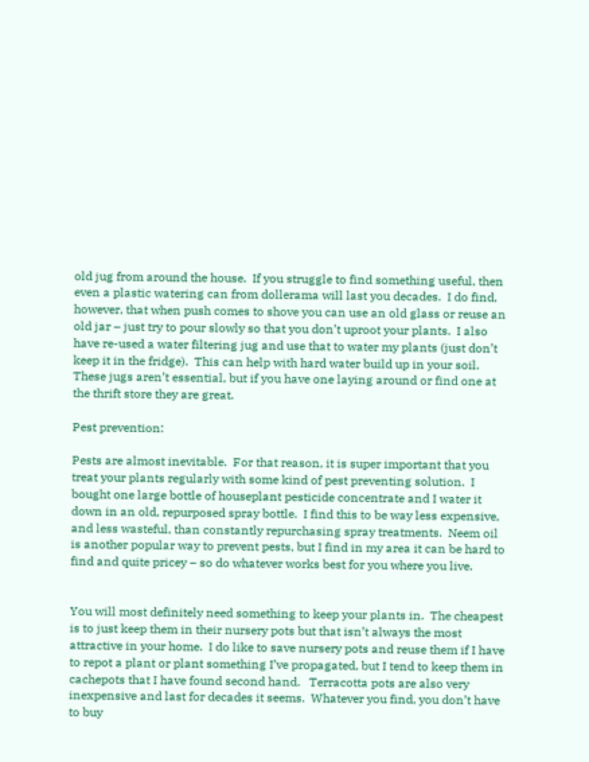old jug from around the house.  If you struggle to find something useful, then even a plastic watering can from dollerama will last you decades.  I do find, however, that when push comes to shove you can use an old glass or reuse an old jar – just try to pour slowly so that you don’t uproot your plants.  I also have re-used a water filtering jug and use that to water my plants (just don’t keep it in the fridge).  This can help with hard water build up in your soil.  These jugs aren’t essential, but if you have one laying around or find one at the thrift store they are great.

Pest prevention:

Pests are almost inevitable.  For that reason, it is super important that you treat your plants regularly with some kind of pest preventing solution.  I bought one large bottle of houseplant pesticide concentrate and I water it down in an old, repurposed spray bottle.  I find this to be way less expensive, and less wasteful, than constantly repurchasing spray treatments.  Neem oil is another popular way to prevent pests, but I find in my area it can be hard to find and quite pricey – so do whatever works best for you where you live.


You will most definitely need something to keep your plants in.  The cheapest is to just keep them in their nursery pots but that isn’t always the most attractive in your home.  I do like to save nursery pots and reuse them if I have to repot a plant or plant something I’ve propagated, but I tend to keep them in cachepots that I have found second hand.   Terracotta pots are also very inexpensive and last for decades it seems.  Whatever you find, you don’t have to buy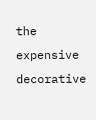the expensive decorative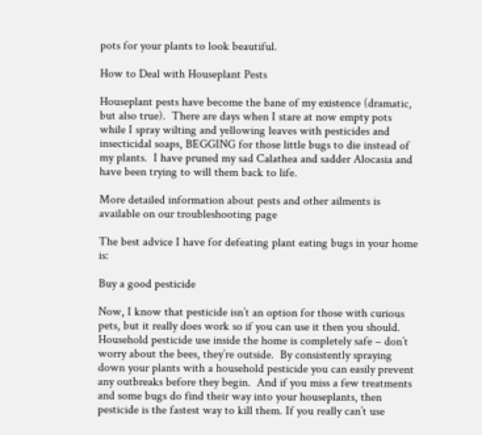pots for your plants to look beautiful.

How to Deal with Houseplant Pests

Houseplant pests have become the bane of my existence (dramatic, but also true).  There are days when I stare at now empty pots while I spray wilting and yellowing leaves with pesticides and insecticidal soaps, BEGGING for those little bugs to die instead of my plants.  I have pruned my sad Calathea and sadder Alocasia and have been trying to will them back to life.

More detailed information about pests and other ailments is available on our troubleshooting page

The best advice I have for defeating plant eating bugs in your home is:

Buy a good pesticide

Now, I know that pesticide isn’t an option for those with curious pets, but it really does work so if you can use it then you should.  Household pesticide use inside the home is completely safe – don’t worry about the bees, they’re outside.  By consistently spraying down your plants with a household pesticide you can easily prevent any outbreaks before they begin.  And if you miss a few treatments and some bugs do find their way into your houseplants, then pesticide is the fastest way to kill them. If you really can’t use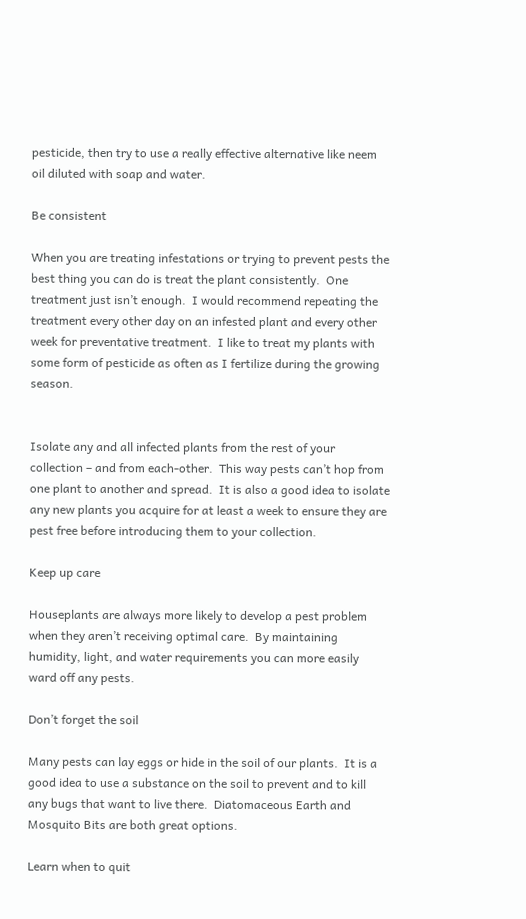pesticide, then try to use a really effective alternative like neem oil diluted with soap and water.

Be consistent

When you are treating infestations or trying to prevent pests the best thing you can do is treat the plant consistently.  One treatment just isn’t enough.  I would recommend repeating the treatment every other day on an infested plant and every other week for preventative treatment.  I like to treat my plants with some form of pesticide as often as I fertilize during the growing season.


Isolate any and all infected plants from the rest of your collection – and from each-other.  This way pests can’t hop from one plant to another and spread.  It is also a good idea to isolate any new plants you acquire for at least a week to ensure they are pest free before introducing them to your collection.

Keep up care

Houseplants are always more likely to develop a pest problem when they aren’t receiving optimal care.  By maintaining humidity, light, and water requirements you can more easily ward off any pests.

Don’t forget the soil

Many pests can lay eggs or hide in the soil of our plants.  It is a good idea to use a substance on the soil to prevent and to kill any bugs that want to live there.  Diatomaceous Earth and Mosquito Bits are both great options.

Learn when to quit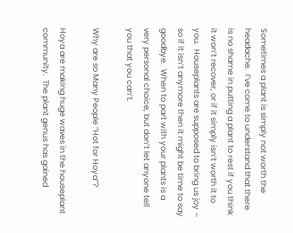Sometimes a plant is simply not worth the headache.  I’ve come to understand that there is no shame in putting a plant to rest if you think it won’t recover, or if it simply isn’t worth it to you.  Houseplants are supposed to bring us joy – so if it isn’t anymore then it might be time to say goodbye.  When to part with your plants is a very personal choice, but don’t let anyone tell you that you can’t.

Why are so Many People “Hot for Hoya”?

Hoya are making huge waves in the houseplant community.  The plant genus has gained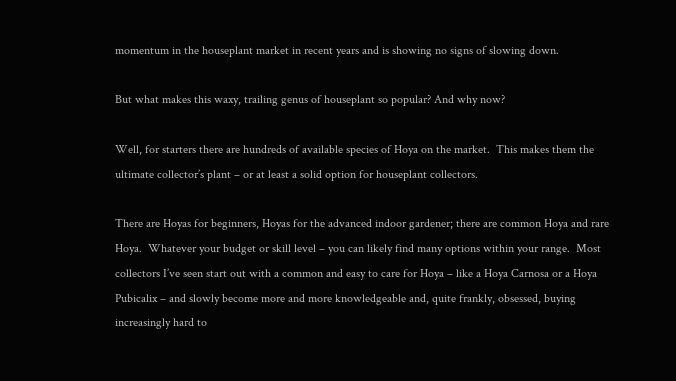momentum in the houseplant market in recent years and is showing no signs of slowing down.

But what makes this waxy, trailing genus of houseplant so popular? And why now?

Well, for starters there are hundreds of available species of Hoya on the market.  This makes them the ultimate collector’s plant – or at least a solid option for houseplant collectors.

There are Hoyas for beginners, Hoyas for the advanced indoor gardener; there are common Hoya and rare Hoya.  Whatever your budget or skill level – you can likely find many options within your range.  Most collectors I’ve seen start out with a common and easy to care for Hoya – like a Hoya Carnosa or a Hoya Pubicalix – and slowly become more and more knowledgeable and, quite frankly, obsessed, buying increasingly hard to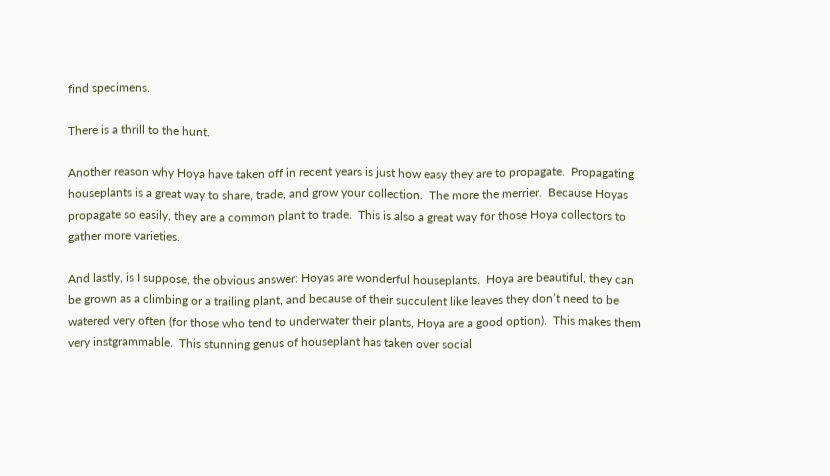find specimens.

There is a thrill to the hunt.

Another reason why Hoya have taken off in recent years is just how easy they are to propagate.  Propagating houseplants is a great way to share, trade, and grow your collection.  The more the merrier.  Because Hoyas propagate so easily, they are a common plant to trade.  This is also a great way for those Hoya collectors to gather more varieties.

And lastly, is I suppose, the obvious answer: Hoyas are wonderful houseplants.  Hoya are beautiful, they can be grown as a climbing or a trailing plant, and because of their succulent like leaves they don’t need to be watered very often (for those who tend to underwater their plants, Hoya are a good option).  This makes them very instgrammable.  This stunning genus of houseplant has taken over social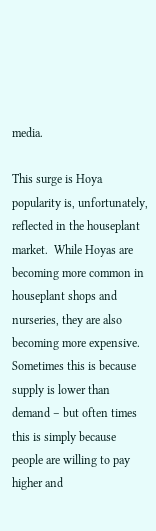media.

This surge is Hoya popularity is, unfortunately, reflected in the houseplant market.  While Hoyas are becoming more common in houseplant shops and nurseries, they are also becoming more expensive. Sometimes this is because supply is lower than demand – but often times this is simply because people are willing to pay higher and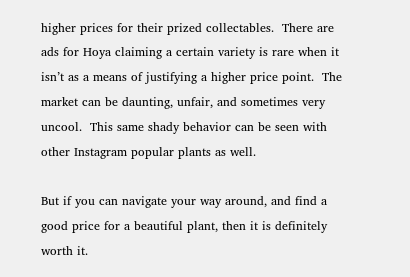higher prices for their prized collectables.  There are ads for Hoya claiming a certain variety is rare when it isn’t as a means of justifying a higher price point.  The market can be daunting, unfair, and sometimes very uncool.  This same shady behavior can be seen with other Instagram popular plants as well.

But if you can navigate your way around, and find a good price for a beautiful plant, then it is definitely worth it.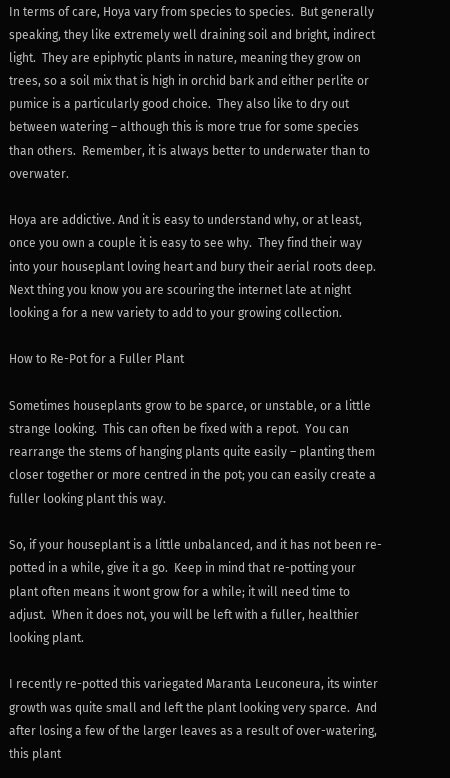In terms of care, Hoya vary from species to species.  But generally speaking, they like extremely well draining soil and bright, indirect light.  They are epiphytic plants in nature, meaning they grow on trees, so a soil mix that is high in orchid bark and either perlite or pumice is a particularly good choice.  They also like to dry out between watering – although this is more true for some species than others.  Remember, it is always better to underwater than to overwater.

Hoya are addictive. And it is easy to understand why, or at least, once you own a couple it is easy to see why.  They find their way into your houseplant loving heart and bury their aerial roots deep.  Next thing you know you are scouring the internet late at night looking a for a new variety to add to your growing collection.

How to Re-Pot for a Fuller Plant

Sometimes houseplants grow to be sparce, or unstable, or a little strange looking.  This can often be fixed with a repot.  You can rearrange the stems of hanging plants quite easily – planting them closer together or more centred in the pot; you can easily create a fuller looking plant this way.

So, if your houseplant is a little unbalanced, and it has not been re-potted in a while, give it a go.  Keep in mind that re-potting your plant often means it wont grow for a while; it will need time to adjust.  When it does not, you will be left with a fuller, healthier looking plant.

I recently re-potted this variegated Maranta Leuconeura, its winter growth was quite small and left the plant looking very sparce.  And after losing a few of the larger leaves as a result of over-watering, this plant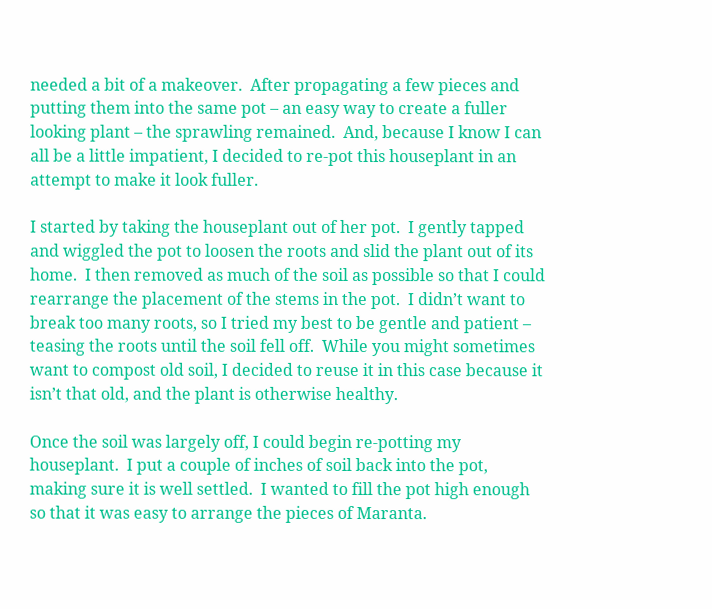needed a bit of a makeover.  After propagating a few pieces and putting them into the same pot – an easy way to create a fuller looking plant – the sprawling remained.  And, because I know I can all be a little impatient, I decided to re-pot this houseplant in an attempt to make it look fuller.

I started by taking the houseplant out of her pot.  I gently tapped and wiggled the pot to loosen the roots and slid the plant out of its home.  I then removed as much of the soil as possible so that I could rearrange the placement of the stems in the pot.  I didn’t want to break too many roots, so I tried my best to be gentle and patient – teasing the roots until the soil fell off.  While you might sometimes want to compost old soil, I decided to reuse it in this case because it isn’t that old, and the plant is otherwise healthy.

Once the soil was largely off, I could begin re-potting my houseplant.  I put a couple of inches of soil back into the pot, making sure it is well settled.  I wanted to fill the pot high enough so that it was easy to arrange the pieces of Maranta.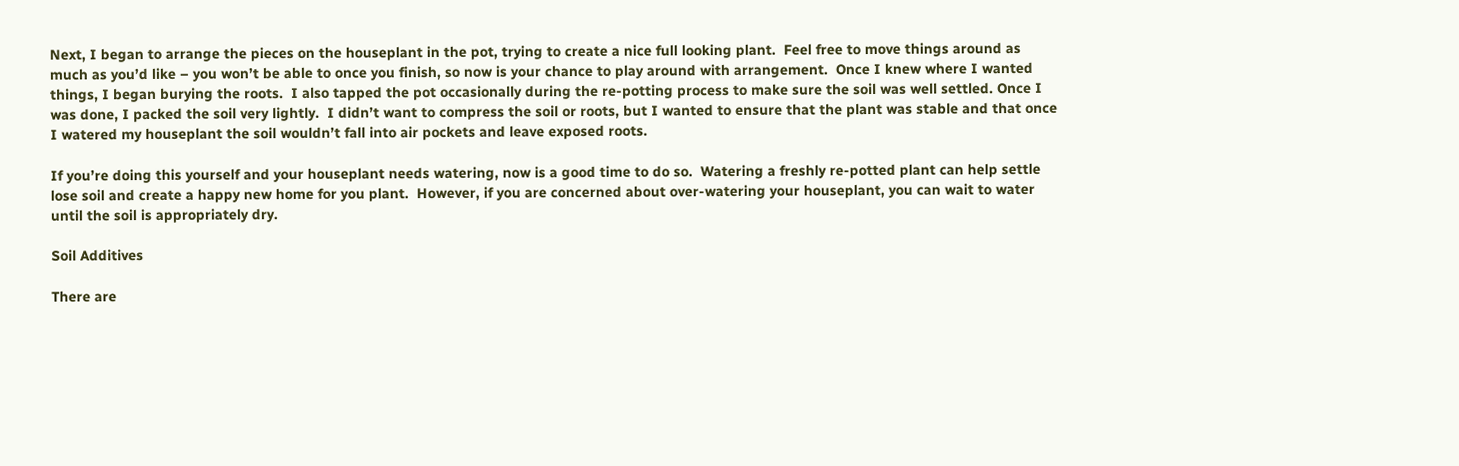Next, I began to arrange the pieces on the houseplant in the pot, trying to create a nice full looking plant.  Feel free to move things around as much as you’d like – you won’t be able to once you finish, so now is your chance to play around with arrangement.  Once I knew where I wanted things, I began burying the roots.  I also tapped the pot occasionally during the re-potting process to make sure the soil was well settled. Once I was done, I packed the soil very lightly.  I didn’t want to compress the soil or roots, but I wanted to ensure that the plant was stable and that once I watered my houseplant the soil wouldn’t fall into air pockets and leave exposed roots.

If you’re doing this yourself and your houseplant needs watering, now is a good time to do so.  Watering a freshly re-potted plant can help settle lose soil and create a happy new home for you plant.  However, if you are concerned about over-watering your houseplant, you can wait to water until the soil is appropriately dry.

Soil Additives

There are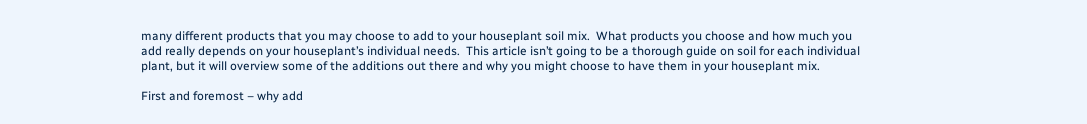many different products that you may choose to add to your houseplant soil mix.  What products you choose and how much you add really depends on your houseplant’s individual needs.  This article isn’t going to be a thorough guide on soil for each individual plant, but it will overview some of the additions out there and why you might choose to have them in your houseplant mix.

First and foremost – why add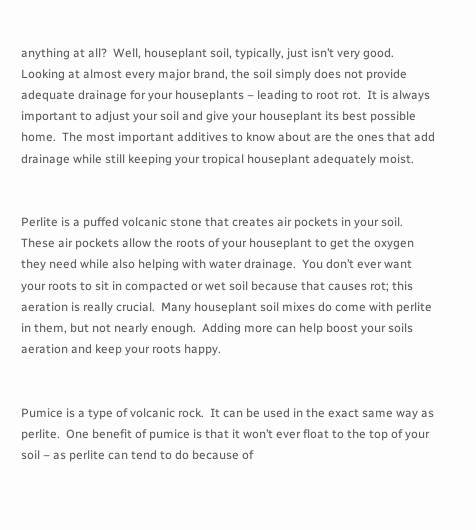anything at all?  Well, houseplant soil, typically, just isn’t very good.  Looking at almost every major brand, the soil simply does not provide adequate drainage for your houseplants – leading to root rot.  It is always important to adjust your soil and give your houseplant its best possible home.  The most important additives to know about are the ones that add drainage while still keeping your tropical houseplant adequately moist.


Perlite is a puffed volcanic stone that creates air pockets in your soil.  These air pockets allow the roots of your houseplant to get the oxygen they need while also helping with water drainage.  You don’t ever want your roots to sit in compacted or wet soil because that causes rot; this aeration is really crucial.  Many houseplant soil mixes do come with perlite in them, but not nearly enough.  Adding more can help boost your soils aeration and keep your roots happy.


Pumice is a type of volcanic rock.  It can be used in the exact same way as perlite.  One benefit of pumice is that it won’t ever float to the top of your soil – as perlite can tend to do because of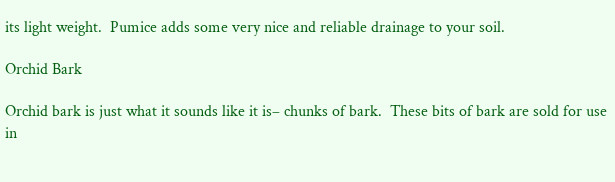its light weight.  Pumice adds some very nice and reliable drainage to your soil.

Orchid Bark

Orchid bark is just what it sounds like it is– chunks of bark.  These bits of bark are sold for use in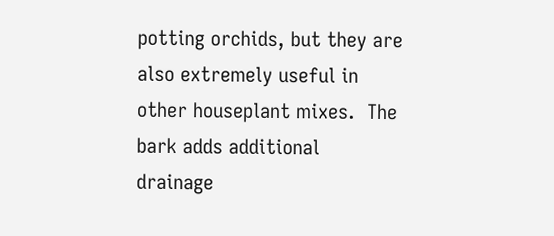potting orchids, but they are also extremely useful in other houseplant mixes.  The bark adds additional drainage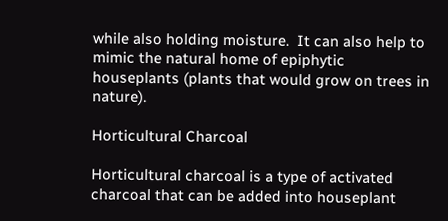while also holding moisture.  It can also help to mimic the natural home of epiphytic houseplants (plants that would grow on trees in nature).

Horticultural Charcoal

Horticultural charcoal is a type of activated charcoal that can be added into houseplant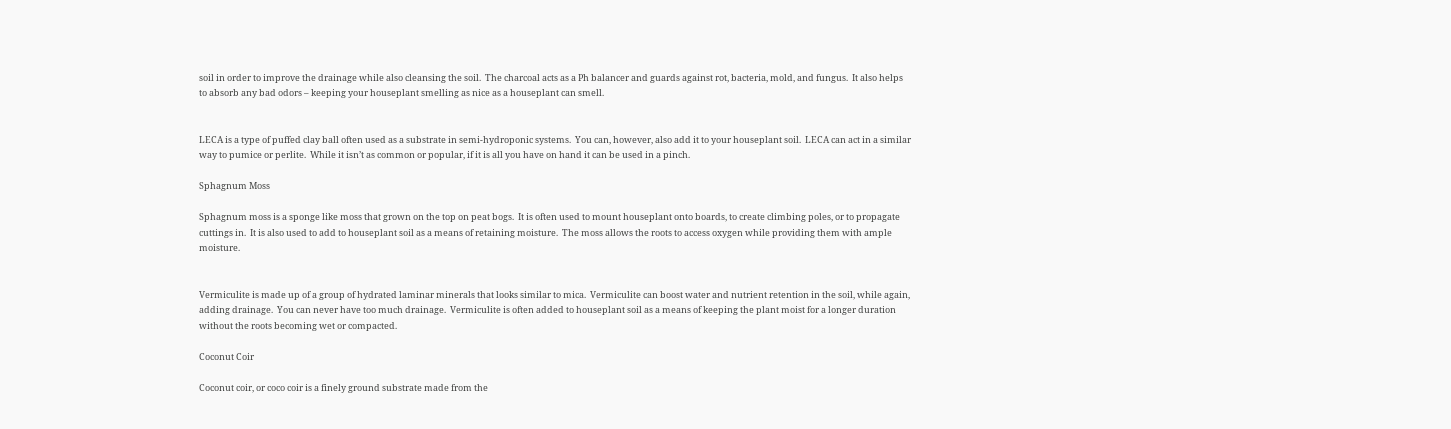soil in order to improve the drainage while also cleansing the soil.  The charcoal acts as a Ph balancer and guards against rot, bacteria, mold, and fungus.  It also helps to absorb any bad odors – keeping your houseplant smelling as nice as a houseplant can smell.


LECA is a type of puffed clay ball often used as a substrate in semi-hydroponic systems.  You can, however, also add it to your houseplant soil.  LECA can act in a similar way to pumice or perlite.  While it isn’t as common or popular, if it is all you have on hand it can be used in a pinch.

Sphagnum Moss

Sphagnum moss is a sponge like moss that grown on the top on peat bogs.  It is often used to mount houseplant onto boards, to create climbing poles, or to propagate cuttings in.  It is also used to add to houseplant soil as a means of retaining moisture.  The moss allows the roots to access oxygen while providing them with ample moisture.


Vermiculite is made up of a group of hydrated laminar minerals that looks similar to mica.  Vermiculite can boost water and nutrient retention in the soil, while again, adding drainage.  You can never have too much drainage.  Vermiculite is often added to houseplant soil as a means of keeping the plant moist for a longer duration without the roots becoming wet or compacted.

Coconut Coir

Coconut coir, or coco coir is a finely ground substrate made from the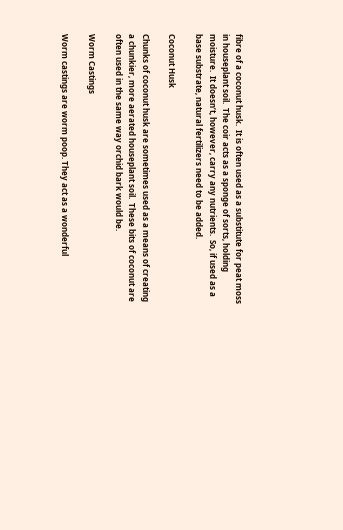fibre of a coconut husk.  It is often used as a substitute for peat moss in houseplant soil.  The coir acts as a sponge of sorts, holding moisture.  It doesn’t, however, carry any nutrients.  So, if used as a base substrate, natural fertilizers need to be added.

Coconut Husk

Chunks of coconut husk are sometimes used as a means of creating a chunkier, more aerated houseplant soil.  These bits of coconut are often used in the same way orchid bark would be.

Worm Castings

Worm castings are worm poop. They act as a wonderful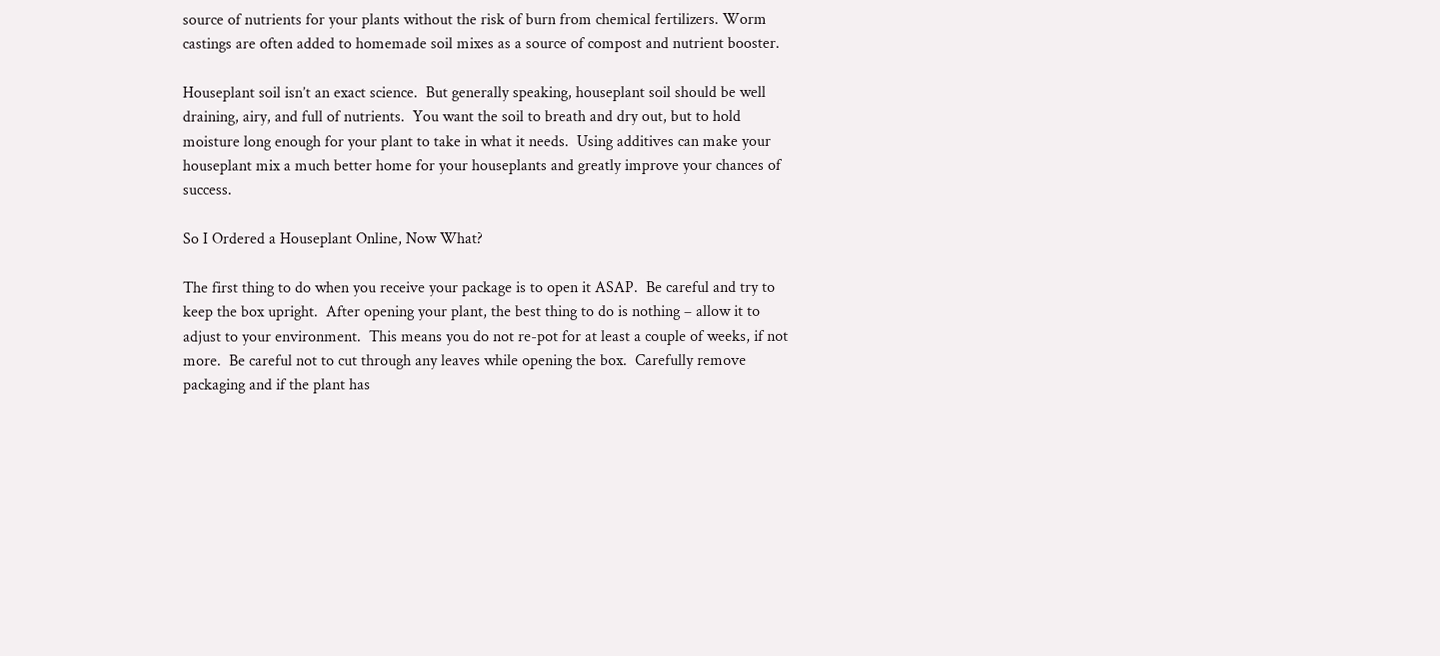source of nutrients for your plants without the risk of burn from chemical fertilizers. Worm castings are often added to homemade soil mixes as a source of compost and nutrient booster.

Houseplant soil isn’t an exact science.  But generally speaking, houseplant soil should be well draining, airy, and full of nutrients.  You want the soil to breath and dry out, but to hold moisture long enough for your plant to take in what it needs.  Using additives can make your houseplant mix a much better home for your houseplants and greatly improve your chances of success.

So I Ordered a Houseplant Online, Now What?

The first thing to do when you receive your package is to open it ASAP.  Be careful and try to keep the box upright.  After opening your plant, the best thing to do is nothing – allow it to adjust to your environment.  This means you do not re-pot for at least a couple of weeks, if not more.  Be careful not to cut through any leaves while opening the box.  Carefully remove packaging and if the plant has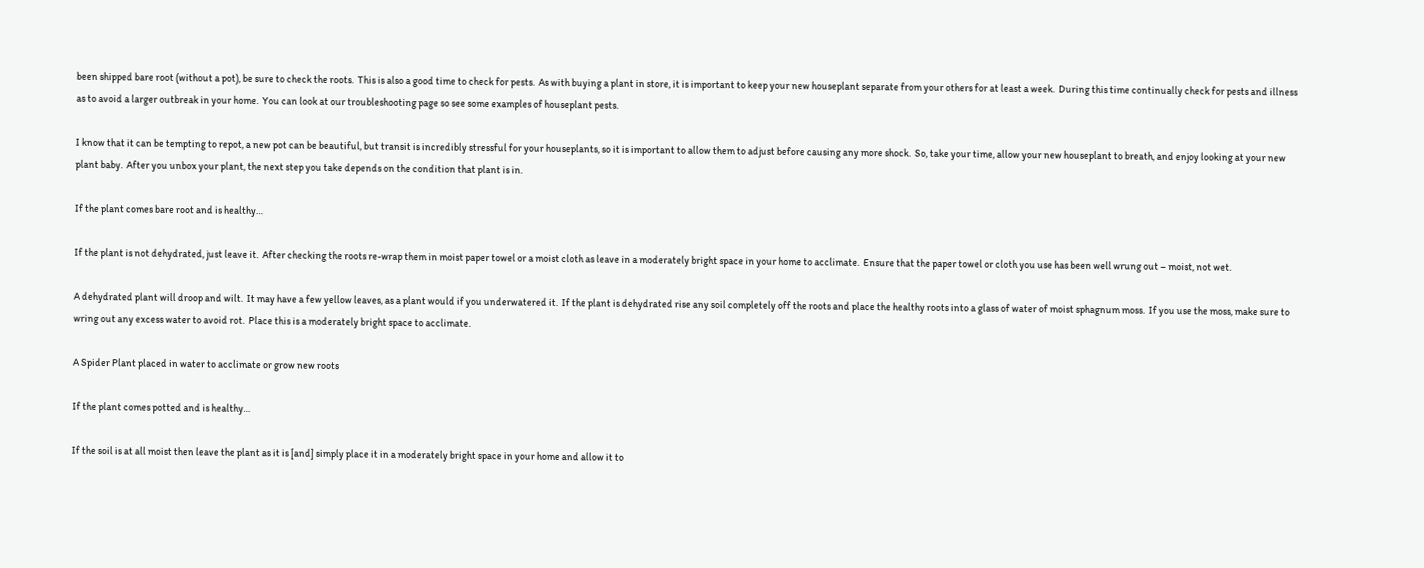been shipped bare root (without a pot), be sure to check the roots.  This is also a good time to check for pests.  As with buying a plant in store, it is important to keep your new houseplant separate from your others for at least a week.  During this time continually check for pests and illness as to avoid a larger outbreak in your home.  You can look at our troubleshooting page so see some examples of houseplant pests.

I know that it can be tempting to repot, a new pot can be beautiful, but transit is incredibly stressful for your houseplants, so it is important to allow them to adjust before causing any more shock.  So, take your time, allow your new houseplant to breath, and enjoy looking at your new plant baby.  After you unbox your plant, the next step you take depends on the condition that plant is in.

If the plant comes bare root and is healthy…

If the plant is not dehydrated, just leave it.  After checking the roots re-wrap them in moist paper towel or a moist cloth as leave in a moderately bright space in your home to acclimate.  Ensure that the paper towel or cloth you use has been well wrung out – moist, not wet.

A dehydrated plant will droop and wilt.  It may have a few yellow leaves, as a plant would if you underwatered it.  If the plant is dehydrated rise any soil completely off the roots and place the healthy roots into a glass of water of moist sphagnum moss.  If you use the moss, make sure to wring out any excess water to avoid rot.  Place this is a moderately bright space to acclimate.

A Spider Plant placed in water to acclimate or grow new roots

If the plant comes potted and is healthy…

If the soil is at all moist then leave the plant as it is [and] simply place it in a moderately bright space in your home and allow it to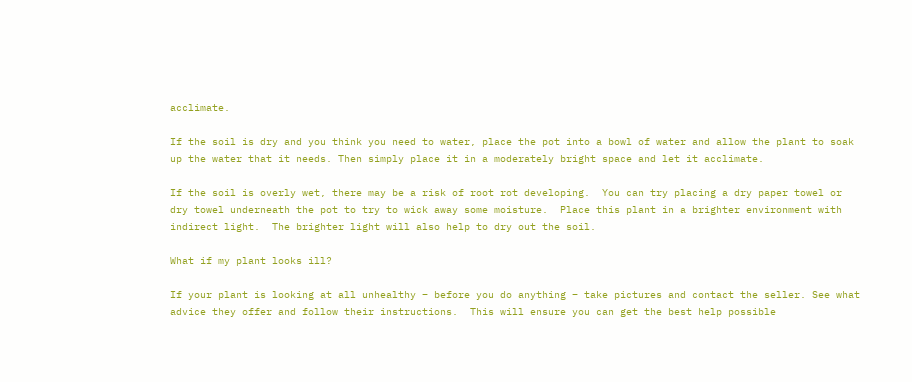acclimate.

If the soil is dry and you think you need to water, place the pot into a bowl of water and allow the plant to soak up the water that it needs. Then simply place it in a moderately bright space and let it acclimate.

If the soil is overly wet, there may be a risk of root rot developing.  You can try placing a dry paper towel or dry towel underneath the pot to try to wick away some moisture.  Place this plant in a brighter environment with indirect light.  The brighter light will also help to dry out the soil.

What if my plant looks ill?

If your plant is looking at all unhealthy – before you do anything – take pictures and contact the seller. See what advice they offer and follow their instructions.  This will ensure you can get the best help possible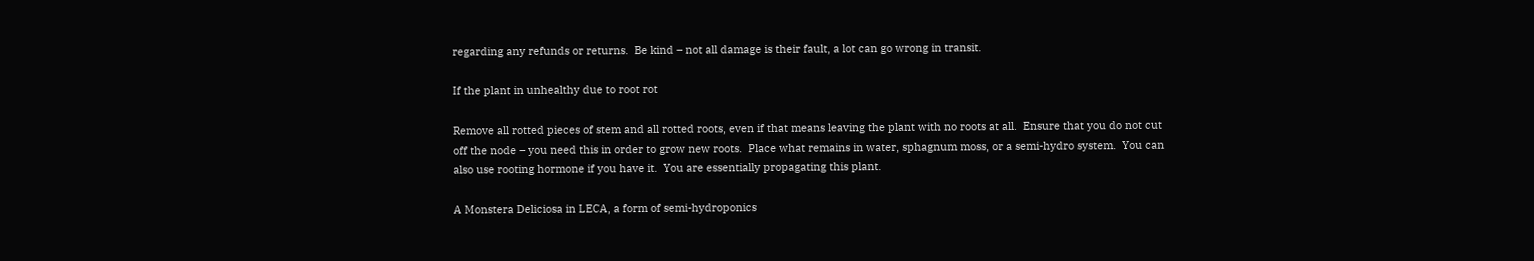regarding any refunds or returns.  Be kind – not all damage is their fault, a lot can go wrong in transit.

If the plant in unhealthy due to root rot

Remove all rotted pieces of stem and all rotted roots, even if that means leaving the plant with no roots at all.  Ensure that you do not cut off the node – you need this in order to grow new roots.  Place what remains in water, sphagnum moss, or a semi-hydro system.  You can also use rooting hormone if you have it.  You are essentially propagating this plant.

A Monstera Deliciosa in LECA, a form of semi-hydroponics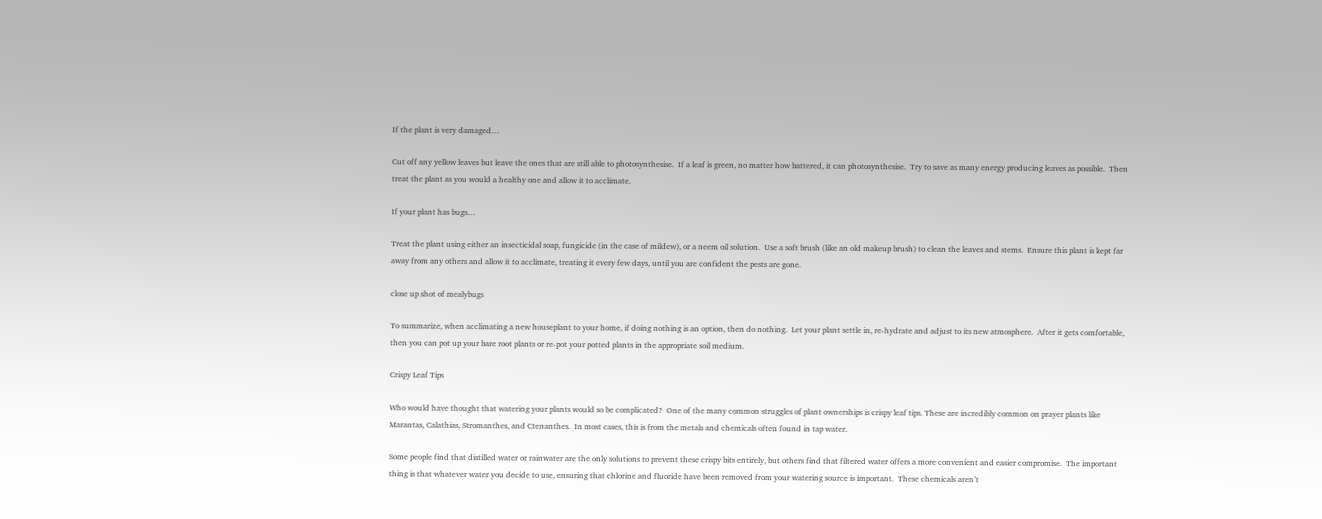If the plant is very damaged…

Cut off any yellow leaves but leave the ones that are still able to photosynthesise.  If a leaf is green, no matter how battered, it can photosynthesise.  Try to save as many energy producing leaves as possible.  Then treat the plant as you would a healthy one and allow it to acclimate.

If your plant has bugs…

Treat the plant using either an insecticidal soap, fungicide (in the case of mildew), or a neem oil solution.  Use a soft brush (like an old makeup brush) to clean the leaves and stems.  Ensure this plant is kept far away from any others and allow it to acclimate, treating it every few days, until you are confident the pests are gone.

close up shot of mealybugs

To summarize, when acclimating a new houseplant to your home, if doing nothing is an option, then do nothing.  Let your plant settle in, re-hydrate and adjust to its new atmosphere.  After it gets comfortable, then you can pot up your bare root plants or re-pot your potted plants in the appropriate soil medium.

Crispy Leaf Tips

Who would have thought that watering your plants would so be complicated?  One of the many common struggles of plant ownerships is crispy leaf tips. These are incredibly common on prayer plants like Marantas, Calathias, Stromanthes, and Ctenanthes.  In most cases, this is from the metals and chemicals often found in tap water.

Some people find that distilled water or rainwater are the only solutions to prevent these crispy bits entirely, but others find that filtered water offers a more convenient and easier compromise.  The important thing is that whatever water you decide to use, ensuring that chlorine and fluoride have been removed from your watering source is important.  These chemicals aren’t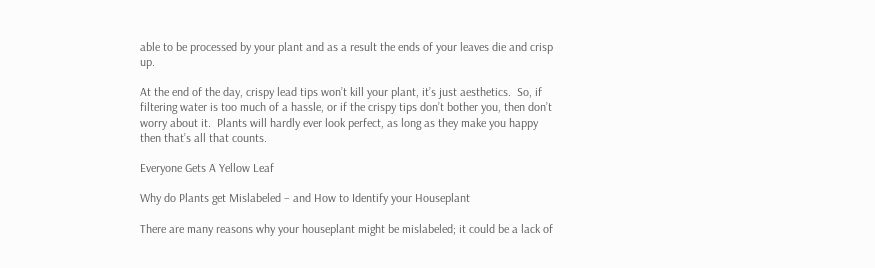able to be processed by your plant and as a result the ends of your leaves die and crisp up.

At the end of the day, crispy lead tips won’t kill your plant, it’s just aesthetics.  So, if filtering water is too much of a hassle, or if the crispy tips don’t bother you, then don’t worry about it.  Plants will hardly ever look perfect, as long as they make you happy then that’s all that counts.

Everyone Gets A Yellow Leaf

Why do Plants get Mislabeled – and How to Identify your Houseplant

There are many reasons why your houseplant might be mislabeled; it could be a lack of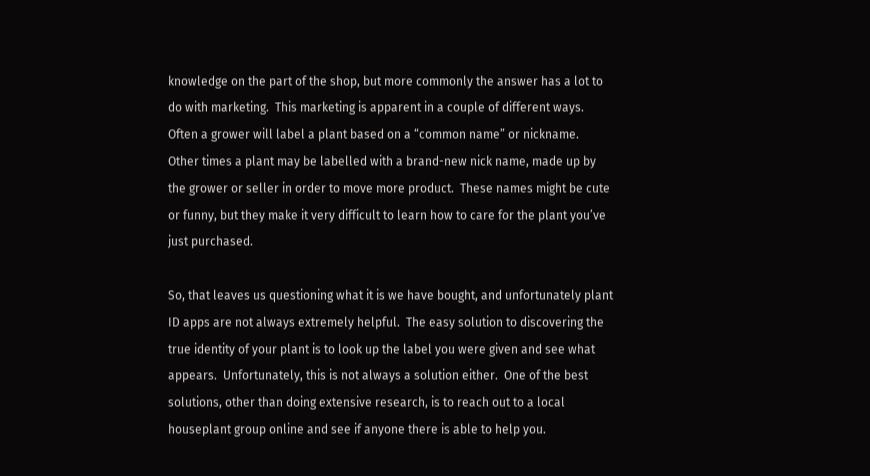knowledge on the part of the shop, but more commonly the answer has a lot to do with marketing.  This marketing is apparent in a couple of different ways.  Often a grower will label a plant based on a “common name” or nickname.  Other times a plant may be labelled with a brand-new nick name, made up by the grower or seller in order to move more product.  These names might be cute or funny, but they make it very difficult to learn how to care for the plant you’ve just purchased.

So, that leaves us questioning what it is we have bought, and unfortunately plant ID apps are not always extremely helpful.  The easy solution to discovering the true identity of your plant is to look up the label you were given and see what appears.  Unfortunately, this is not always a solution either.  One of the best solutions, other than doing extensive research, is to reach out to a local houseplant group online and see if anyone there is able to help you.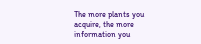The more plants you acquire, the more information you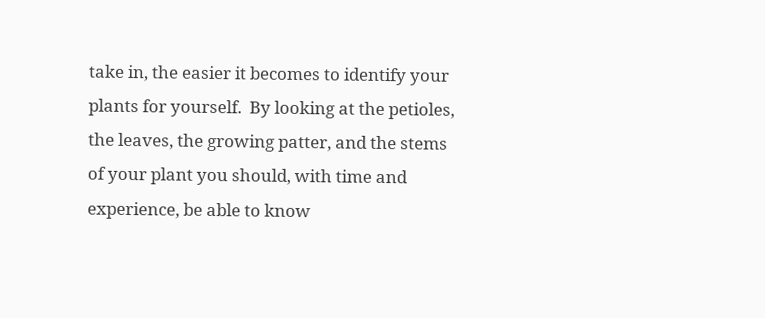take in, the easier it becomes to identify your plants for yourself.  By looking at the petioles, the leaves, the growing patter, and the stems of your plant you should, with time and experience, be able to know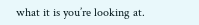what it is you’re looking at.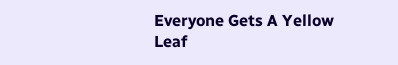Everyone Gets A Yellow Leaf